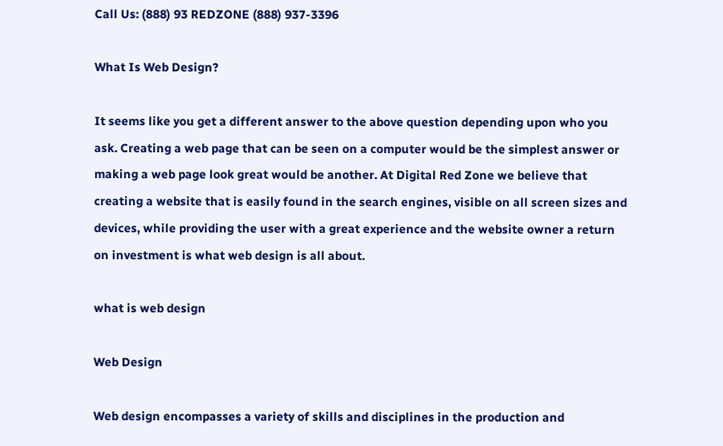Call Us: (888) 93 REDZONE (888) 937-3396

What Is Web Design?

It seems like you get a different answer to the above question depending upon who you ask. Creating a web page that can be seen on a computer would be the simplest answer or making a web page look great would be another. At Digital Red Zone we believe that creating a website that is easily found in the search engines, visible on all screen sizes and devices, while providing the user with a great experience and the website owner a return on investment is what web design is all about.

what is web design

Web Design

Web design encompasses a variety of skills and disciplines in the production and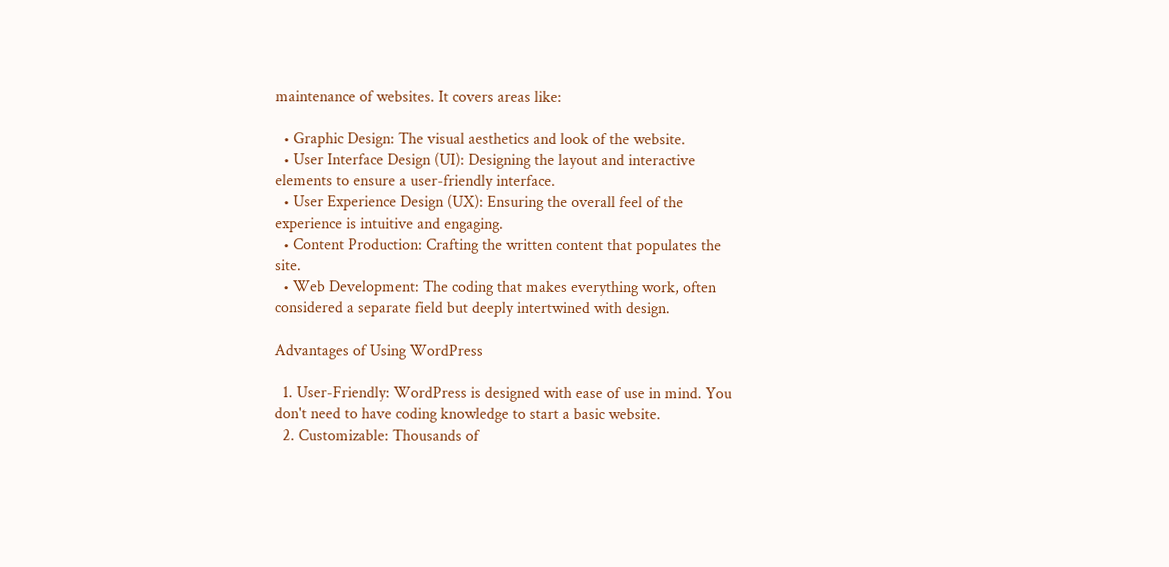maintenance of websites. It covers areas like:

  • Graphic Design: The visual aesthetics and look of the website.
  • User Interface Design (UI): Designing the layout and interactive elements to ensure a user-friendly interface.
  • User Experience Design (UX): Ensuring the overall feel of the experience is intuitive and engaging.
  • Content Production: Crafting the written content that populates the site.
  • Web Development: The coding that makes everything work, often considered a separate field but deeply intertwined with design.

Advantages of Using WordPress

  1. User-Friendly: WordPress is designed with ease of use in mind. You don't need to have coding knowledge to start a basic website.
  2. Customizable: Thousands of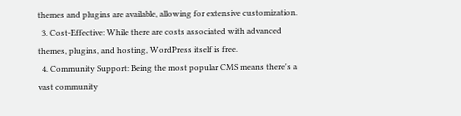themes and plugins are available, allowing for extensive customization.
  3. Cost-Effective: While there are costs associated with advanced themes, plugins, and hosting, WordPress itself is free.
  4. Community Support: Being the most popular CMS means there's a vast community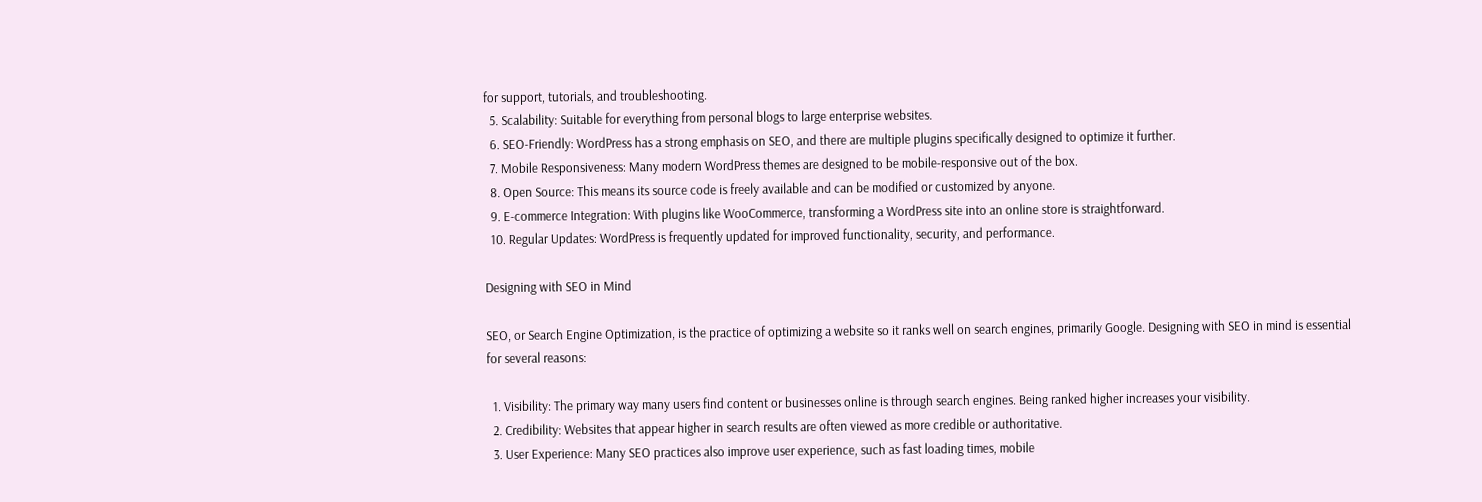for support, tutorials, and troubleshooting.
  5. Scalability: Suitable for everything from personal blogs to large enterprise websites.
  6. SEO-Friendly: WordPress has a strong emphasis on SEO, and there are multiple plugins specifically designed to optimize it further.
  7. Mobile Responsiveness: Many modern WordPress themes are designed to be mobile-responsive out of the box.
  8. Open Source: This means its source code is freely available and can be modified or customized by anyone.
  9. E-commerce Integration: With plugins like WooCommerce, transforming a WordPress site into an online store is straightforward.
  10. Regular Updates: WordPress is frequently updated for improved functionality, security, and performance.

Designing with SEO in Mind

SEO, or Search Engine Optimization, is the practice of optimizing a website so it ranks well on search engines, primarily Google. Designing with SEO in mind is essential for several reasons:

  1. Visibility: The primary way many users find content or businesses online is through search engines. Being ranked higher increases your visibility.
  2. Credibility: Websites that appear higher in search results are often viewed as more credible or authoritative.
  3. User Experience: Many SEO practices also improve user experience, such as fast loading times, mobile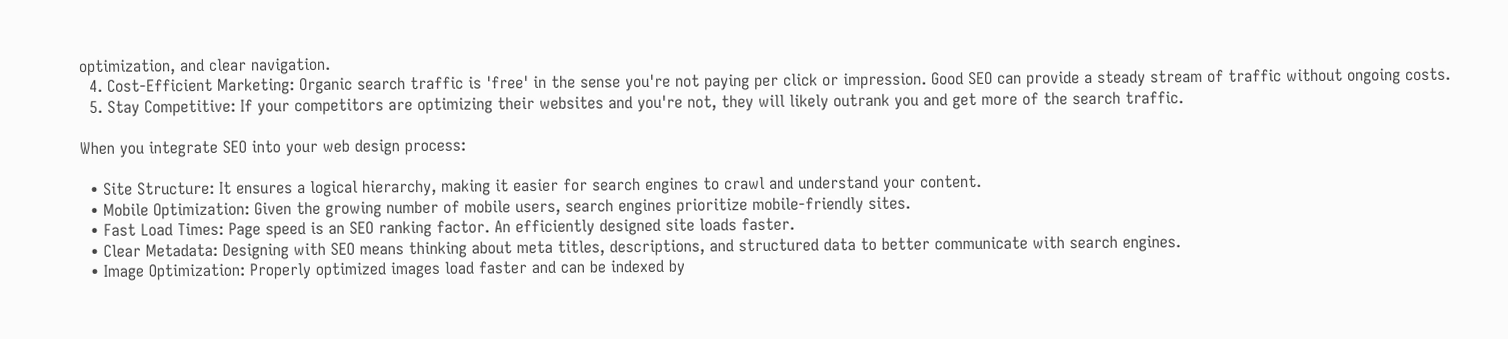optimization, and clear navigation.
  4. Cost-Efficient Marketing: Organic search traffic is 'free' in the sense you're not paying per click or impression. Good SEO can provide a steady stream of traffic without ongoing costs.
  5. Stay Competitive: If your competitors are optimizing their websites and you're not, they will likely outrank you and get more of the search traffic.

When you integrate SEO into your web design process:

  • Site Structure: It ensures a logical hierarchy, making it easier for search engines to crawl and understand your content.
  • Mobile Optimization: Given the growing number of mobile users, search engines prioritize mobile-friendly sites.
  • Fast Load Times: Page speed is an SEO ranking factor. An efficiently designed site loads faster.
  • Clear Metadata: Designing with SEO means thinking about meta titles, descriptions, and structured data to better communicate with search engines.
  • Image Optimization: Properly optimized images load faster and can be indexed by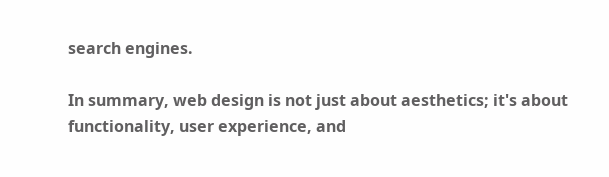search engines.

In summary, web design is not just about aesthetics; it's about functionality, user experience, and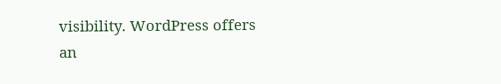visibility. WordPress offers an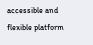accessible and flexible platform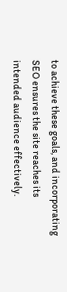to achieve these goals, and incorporating SEO ensures the site reaches its intended audience effectively.